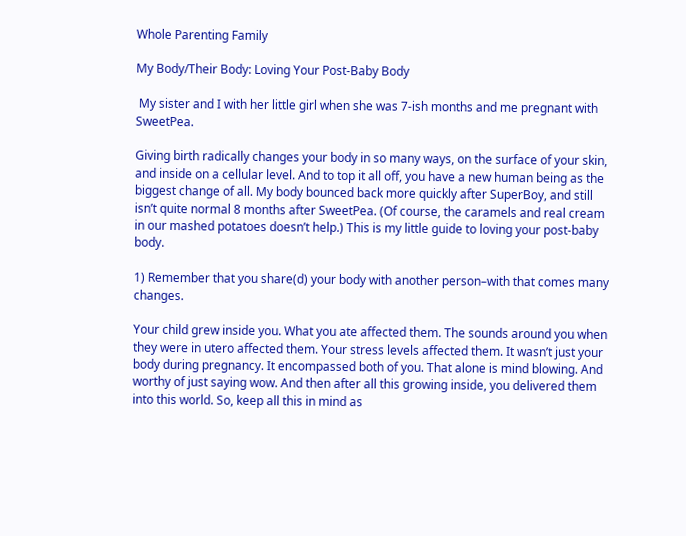Whole Parenting Family

My Body/Their Body: Loving Your Post-Baby Body

 My sister and I with her little girl when she was 7-ish months and me pregnant with SweetPea.

Giving birth radically changes your body in so many ways, on the surface of your skin, and inside on a cellular level. And to top it all off, you have a new human being as the biggest change of all. My body bounced back more quickly after SuperBoy, and still isn’t quite normal 8 months after SweetPea. (Of course, the caramels and real cream in our mashed potatoes doesn’t help.) This is my little guide to loving your post-baby body.

1) Remember that you share(d) your body with another person–with that comes many changes.

Your child grew inside you. What you ate affected them. The sounds around you when they were in utero affected them. Your stress levels affected them. It wasn’t just your body during pregnancy. It encompassed both of you. That alone is mind blowing. And worthy of just saying wow. And then after all this growing inside, you delivered them into this world. So, keep all this in mind as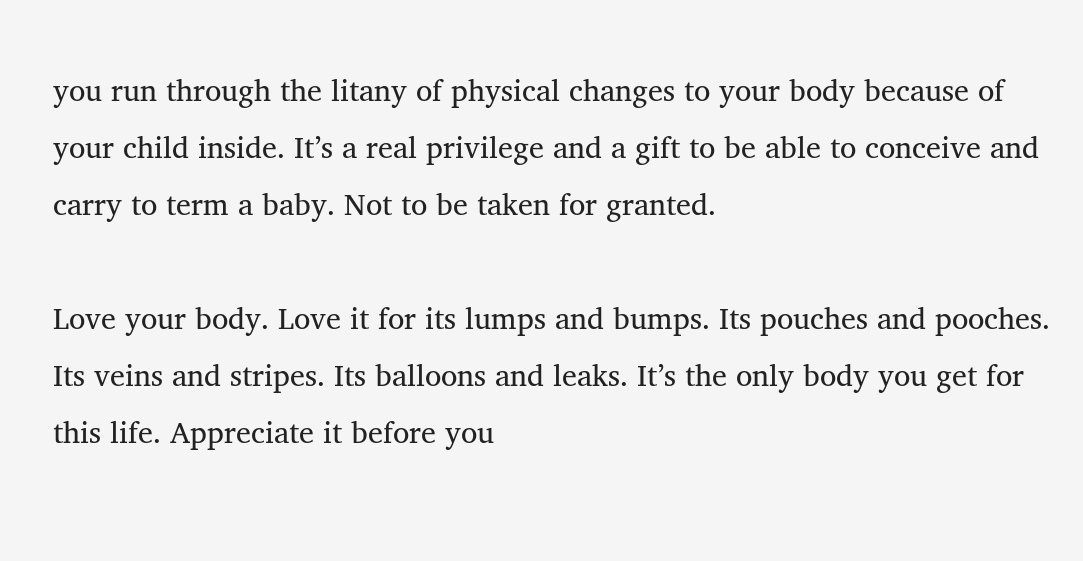you run through the litany of physical changes to your body because of your child inside. It’s a real privilege and a gift to be able to conceive and carry to term a baby. Not to be taken for granted.

Love your body. Love it for its lumps and bumps. Its pouches and pooches. Its veins and stripes. Its balloons and leaks. It’s the only body you get for this life. Appreciate it before you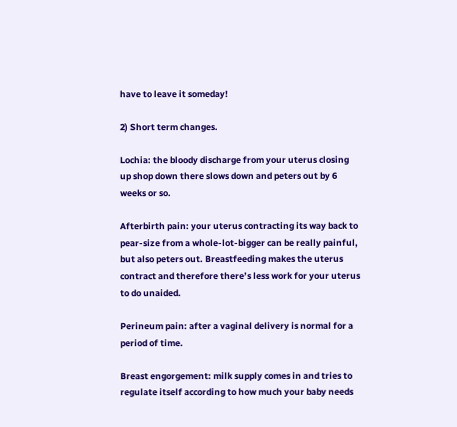have to leave it someday!

2) Short term changes.

Lochia: the bloody discharge from your uterus closing up shop down there slows down and peters out by 6 weeks or so.

Afterbirth pain: your uterus contracting its way back to pear-size from a whole-lot-bigger can be really painful, but also peters out. Breastfeeding makes the uterus contract and therefore there’s less work for your uterus to do unaided.

Perineum pain: after a vaginal delivery is normal for a period of time.

Breast engorgement: milk supply comes in and tries to regulate itself according to how much your baby needs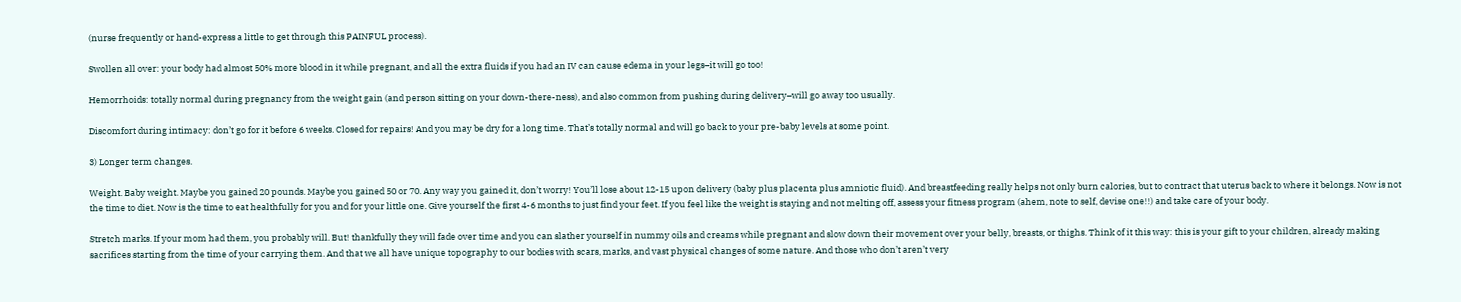(nurse frequently or hand-express a little to get through this PAINFUL process).

Swollen all over: your body had almost 50% more blood in it while pregnant, and all the extra fluids if you had an IV can cause edema in your legs–it will go too!

Hemorrhoids: totally normal during pregnancy from the weight gain (and person sitting on your down-there-ness), and also common from pushing during delivery–will go away too usually.

Discomfort during intimacy: don’t go for it before 6 weeks. Closed for repairs! And you may be dry for a long time. That’s totally normal and will go back to your pre-baby levels at some point.

3) Longer term changes.

Weight. Baby weight. Maybe you gained 20 pounds. Maybe you gained 50 or 70. Any way you gained it, don’t worry! You’ll lose about 12-15 upon delivery (baby plus placenta plus amniotic fluid). And breastfeeding really helps not only burn calories, but to contract that uterus back to where it belongs. Now is not the time to diet. Now is the time to eat healthfully for you and for your little one. Give yourself the first 4-6 months to just find your feet. If you feel like the weight is staying and not melting off, assess your fitness program (ahem, note to self, devise one!!) and take care of your body.

Stretch marks. If your mom had them, you probably will. But! thankfully they will fade over time and you can slather yourself in nummy oils and creams while pregnant and slow down their movement over your belly, breasts, or thighs. Think of it this way: this is your gift to your children, already making sacrifices starting from the time of your carrying them. And that we all have unique topography to our bodies with scars, marks, and vast physical changes of some nature. And those who don’t aren’t very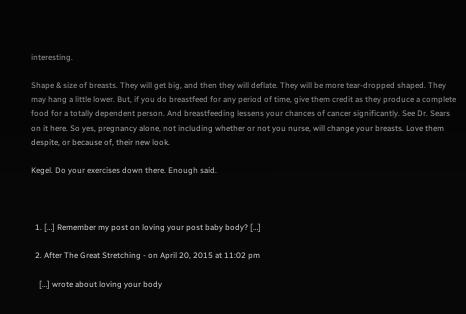interesting.

Shape & size of breasts. They will get big, and then they will deflate. They will be more tear-dropped shaped. They may hang a little lower. But, if you do breastfeed for any period of time, give them credit as they produce a complete food for a totally dependent person. And breastfeeding lessens your chances of cancer significantly. See Dr. Sears on it here. So yes, pregnancy alone, not including whether or not you nurse, will change your breasts. Love them despite, or because of, their new look.

Kegel. Do your exercises down there. Enough said.



  1. […] Remember my post on loving your post baby body? […]

  2. After The Great Stretching - on April 20, 2015 at 11:02 pm

    […] wrote about loving your body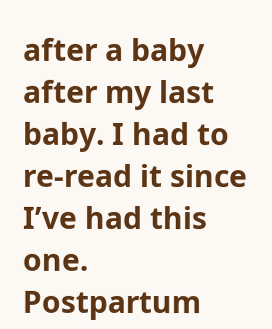after a baby after my last baby. I had to re-read it since I’ve had this one. Postpartum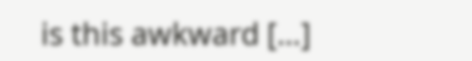is this awkward […]